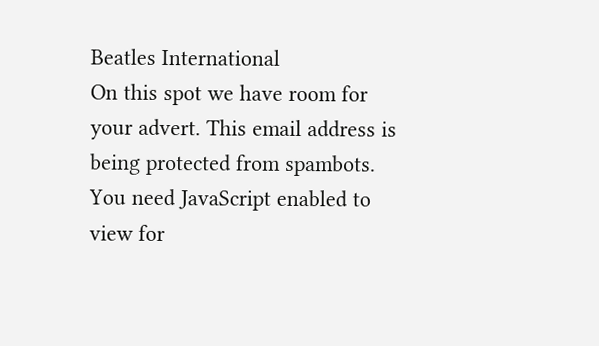Beatles International
On this spot we have room for your advert. This email address is being protected from spambots. You need JavaScript enabled to view for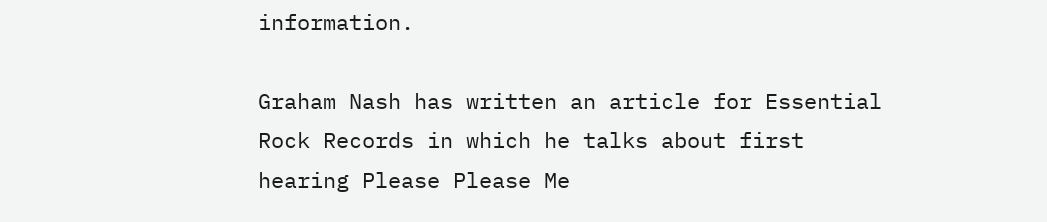information.

Graham Nash has written an article for Essential Rock Records in which he talks about first hearing Please Please Me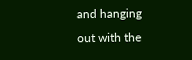and hanging
out with the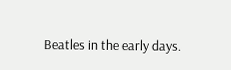Beatles in the early days.